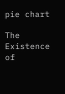pie chart

The Existence of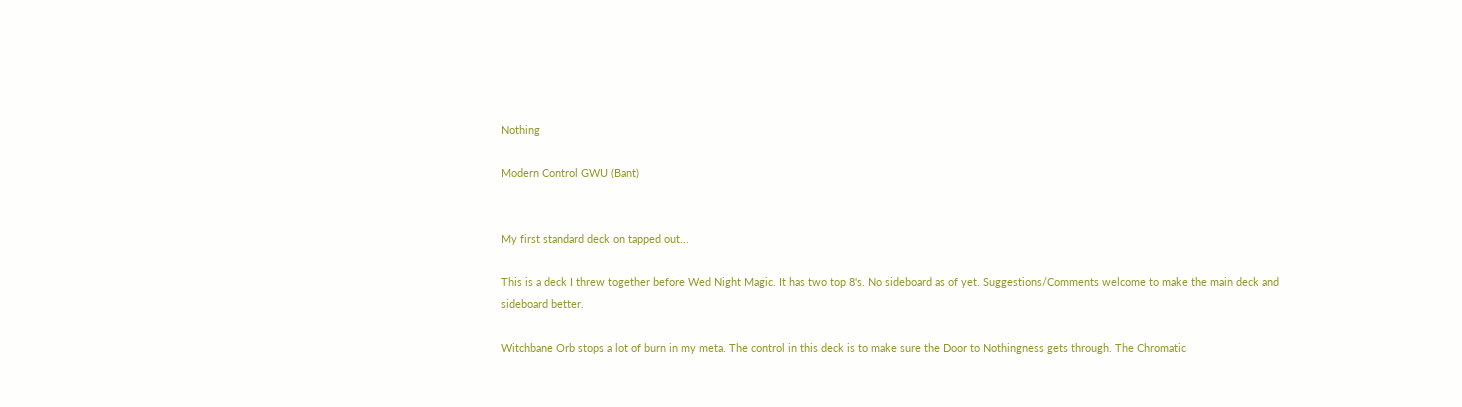Nothing

Modern Control GWU (Bant)


My first standard deck on tapped out...

This is a deck I threw together before Wed Night Magic. It has two top 8's. No sideboard as of yet. Suggestions/Comments welcome to make the main deck and sideboard better.

Witchbane Orb stops a lot of burn in my meta. The control in this deck is to make sure the Door to Nothingness gets through. The Chromatic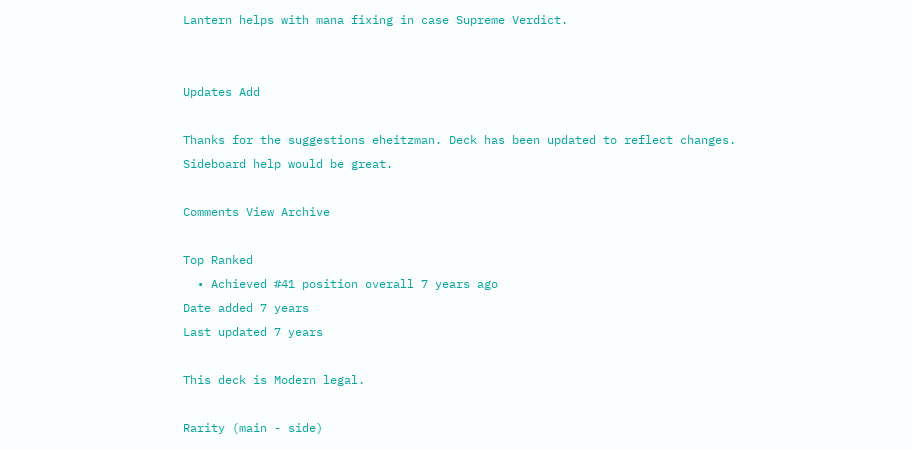Lantern helps with mana fixing in case Supreme Verdict.


Updates Add

Thanks for the suggestions eheitzman. Deck has been updated to reflect changes. Sideboard help would be great.

Comments View Archive

Top Ranked
  • Achieved #41 position overall 7 years ago
Date added 7 years
Last updated 7 years

This deck is Modern legal.

Rarity (main - side)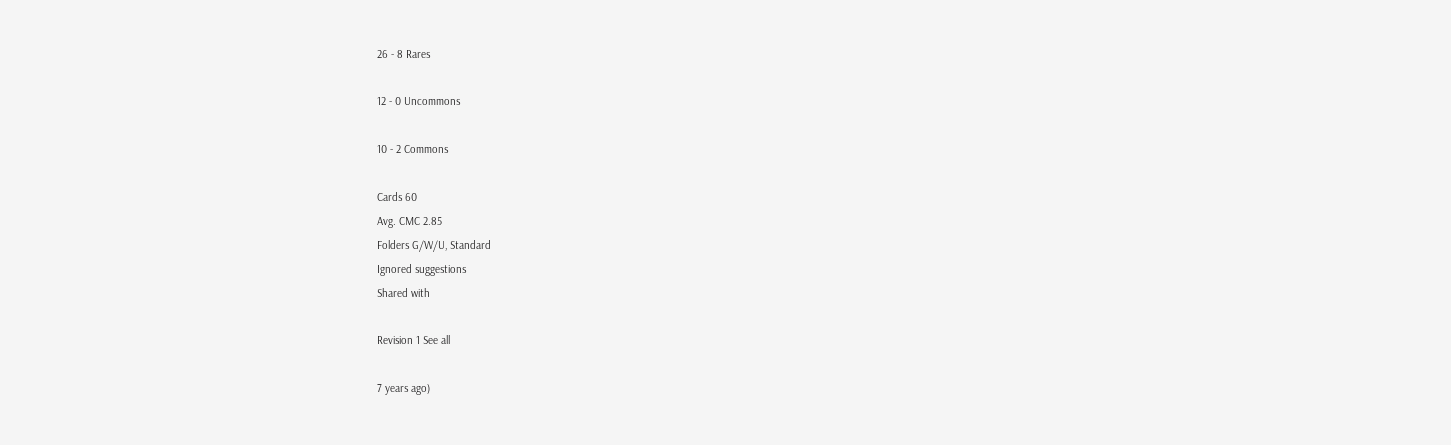26 - 8 Rares

12 - 0 Uncommons

10 - 2 Commons

Cards 60
Avg. CMC 2.85
Folders G/W/U, Standard
Ignored suggestions
Shared with

Revision 1 See all

7 years ago)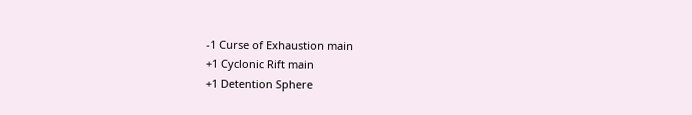-1 Curse of Exhaustion main
+1 Cyclonic Rift main
+1 Detention Sphere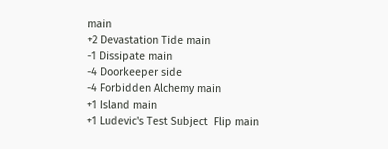main
+2 Devastation Tide main
-1 Dissipate main
-4 Doorkeeper side
-4 Forbidden Alchemy main
+1 Island main
+1 Ludevic's Test Subject  Flip main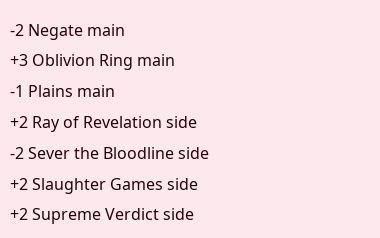-2 Negate main
+3 Oblivion Ring main
-1 Plains main
+2 Ray of Revelation side
-2 Sever the Bloodline side
+2 Slaughter Games side
+2 Supreme Verdict side